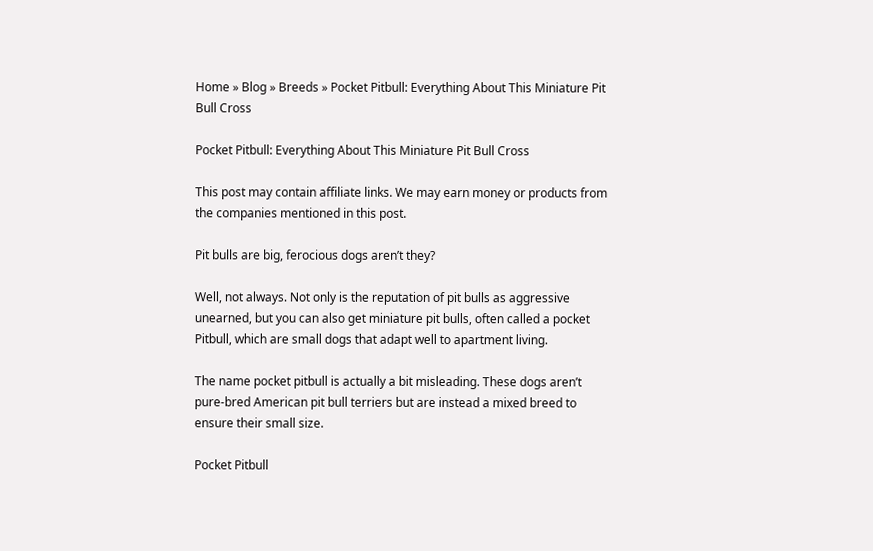Home » Blog » Breeds » Pocket Pitbull: Everything About This Miniature Pit Bull Cross

Pocket Pitbull: Everything About This Miniature Pit Bull Cross

This post may contain affiliate links. We may earn money or products from the companies mentioned in this post.

Pit bulls are big, ferocious dogs aren’t they?

Well, not always. Not only is the reputation of pit bulls as aggressive unearned, but you can also get miniature pit bulls, often called a pocket Pitbull, which are small dogs that adapt well to apartment living.

The name pocket pitbull is actually a bit misleading. These dogs aren’t pure-bred American pit bull terriers but are instead a mixed breed to ensure their small size.

Pocket Pitbull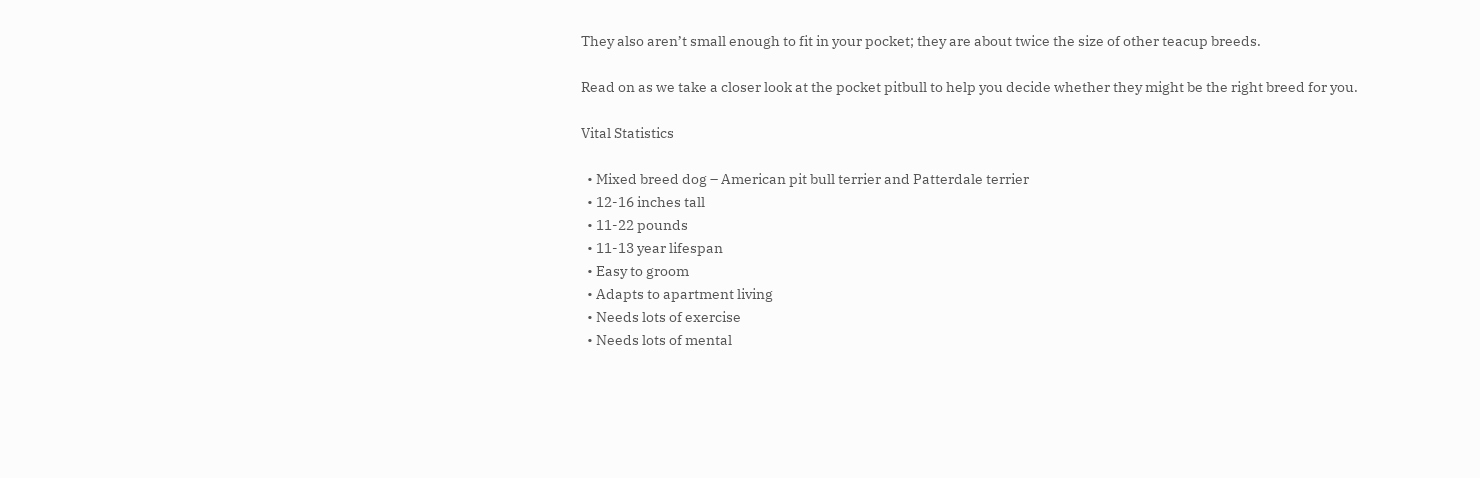They also aren’t small enough to fit in your pocket; they are about twice the size of other teacup breeds.

Read on as we take a closer look at the pocket pitbull to help you decide whether they might be the right breed for you.

Vital Statistics

  • Mixed breed dog – American pit bull terrier and Patterdale terrier
  • 12-16 inches tall
  • 11-22 pounds
  • 11-13 year lifespan
  • Easy to groom
  • Adapts to apartment living
  • Needs lots of exercise
  • Needs lots of mental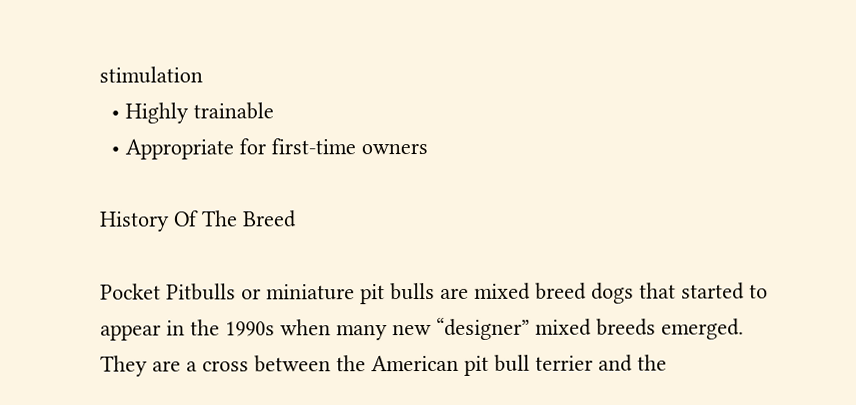stimulation
  • Highly trainable
  • Appropriate for first-time owners

History Of The Breed

Pocket Pitbulls or miniature pit bulls are mixed breed dogs that started to appear in the 1990s when many new “designer” mixed breeds emerged. They are a cross between the American pit bull terrier and the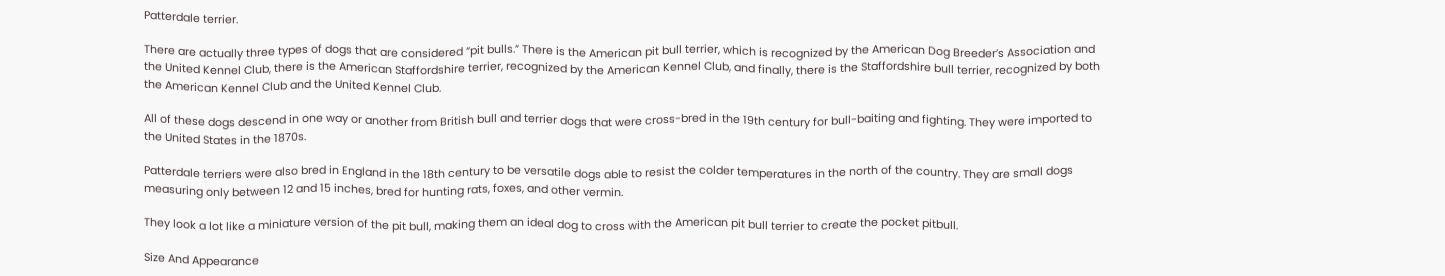Patterdale terrier.

There are actually three types of dogs that are considered “pit bulls.” There is the American pit bull terrier, which is recognized by the American Dog Breeder’s Association and the United Kennel Club, there is the American Staffordshire terrier, recognized by the American Kennel Club, and finally, there is the Staffordshire bull terrier, recognized by both the American Kennel Club and the United Kennel Club.

All of these dogs descend in one way or another from British bull and terrier dogs that were cross-bred in the 19th century for bull-baiting and fighting. They were imported to the United States in the 1870s.

Patterdale terriers were also bred in England in the 18th century to be versatile dogs able to resist the colder temperatures in the north of the country. They are small dogs measuring only between 12 and 15 inches, bred for hunting rats, foxes, and other vermin.

They look a lot like a miniature version of the pit bull, making them an ideal dog to cross with the American pit bull terrier to create the pocket pitbull.

Size And Appearance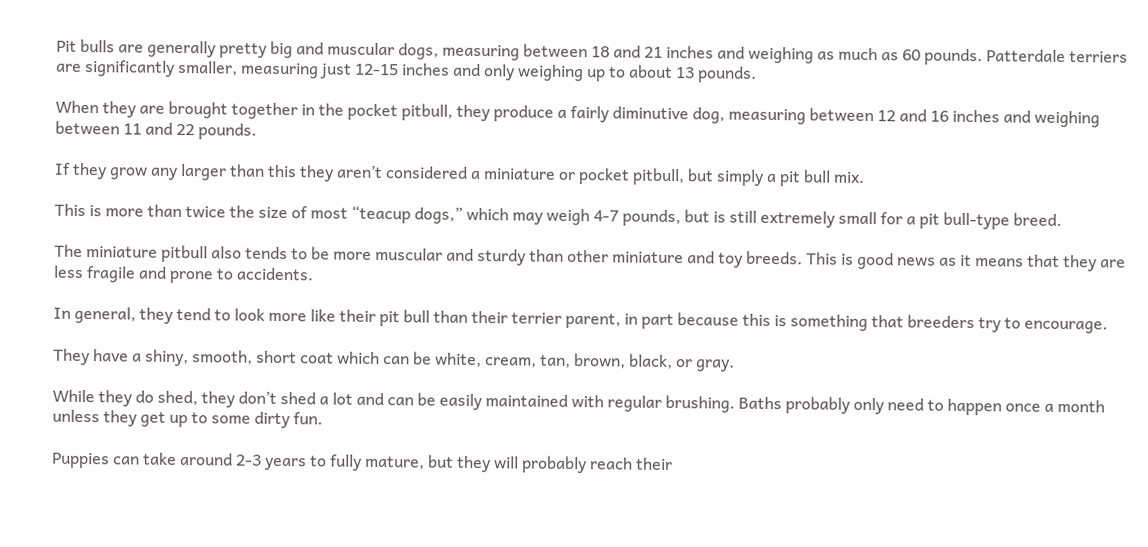Pit bulls are generally pretty big and muscular dogs, measuring between 18 and 21 inches and weighing as much as 60 pounds. Patterdale terriers are significantly smaller, measuring just 12-15 inches and only weighing up to about 13 pounds.

When they are brought together in the pocket pitbull, they produce a fairly diminutive dog, measuring between 12 and 16 inches and weighing between 11 and 22 pounds.

If they grow any larger than this they aren’t considered a miniature or pocket pitbull, but simply a pit bull mix.

This is more than twice the size of most “teacup dogs,” which may weigh 4-7 pounds, but is still extremely small for a pit bull-type breed.

The miniature pitbull also tends to be more muscular and sturdy than other miniature and toy breeds. This is good news as it means that they are less fragile and prone to accidents.

In general, they tend to look more like their pit bull than their terrier parent, in part because this is something that breeders try to encourage.

They have a shiny, smooth, short coat which can be white, cream, tan, brown, black, or gray.

While they do shed, they don’t shed a lot and can be easily maintained with regular brushing. Baths probably only need to happen once a month unless they get up to some dirty fun.

Puppies can take around 2-3 years to fully mature, but they will probably reach their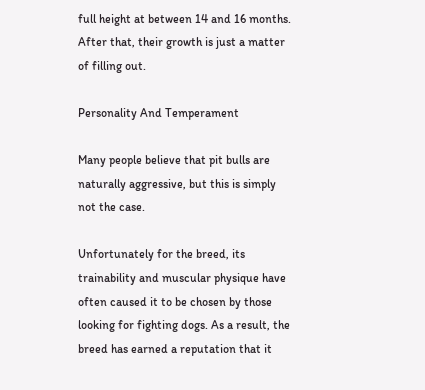full height at between 14 and 16 months. After that, their growth is just a matter of filling out.

Personality And Temperament

Many people believe that pit bulls are naturally aggressive, but this is simply not the case.

Unfortunately for the breed, its trainability and muscular physique have often caused it to be chosen by those looking for fighting dogs. As a result, the breed has earned a reputation that it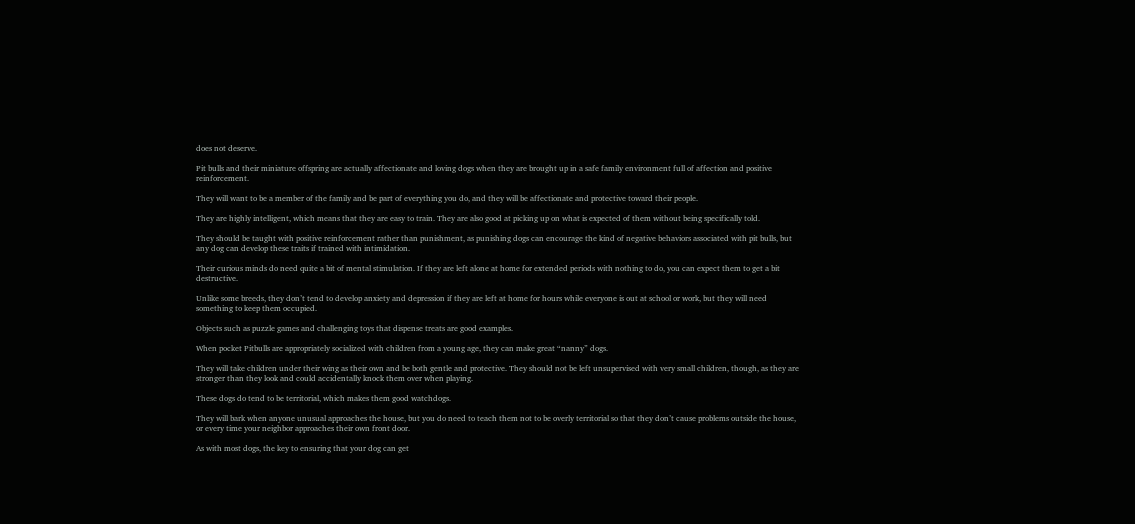does not deserve.

Pit bulls and their miniature offspring are actually affectionate and loving dogs when they are brought up in a safe family environment full of affection and positive reinforcement.

They will want to be a member of the family and be part of everything you do, and they will be affectionate and protective toward their people.

They are highly intelligent, which means that they are easy to train. They are also good at picking up on what is expected of them without being specifically told.

They should be taught with positive reinforcement rather than punishment, as punishing dogs can encourage the kind of negative behaviors associated with pit bulls, but any dog can develop these traits if trained with intimidation.

Their curious minds do need quite a bit of mental stimulation. If they are left alone at home for extended periods with nothing to do, you can expect them to get a bit destructive.

Unlike some breeds, they don’t tend to develop anxiety and depression if they are left at home for hours while everyone is out at school or work, but they will need something to keep them occupied.

Objects such as puzzle games and challenging toys that dispense treats are good examples.

When pocket Pitbulls are appropriately socialized with children from a young age, they can make great “nanny” dogs.

They will take children under their wing as their own and be both gentle and protective. They should not be left unsupervised with very small children, though, as they are stronger than they look and could accidentally knock them over when playing.

These dogs do tend to be territorial, which makes them good watchdogs.

They will bark when anyone unusual approaches the house, but you do need to teach them not to be overly territorial so that they don’t cause problems outside the house, or every time your neighbor approaches their own front door.

As with most dogs, the key to ensuring that your dog can get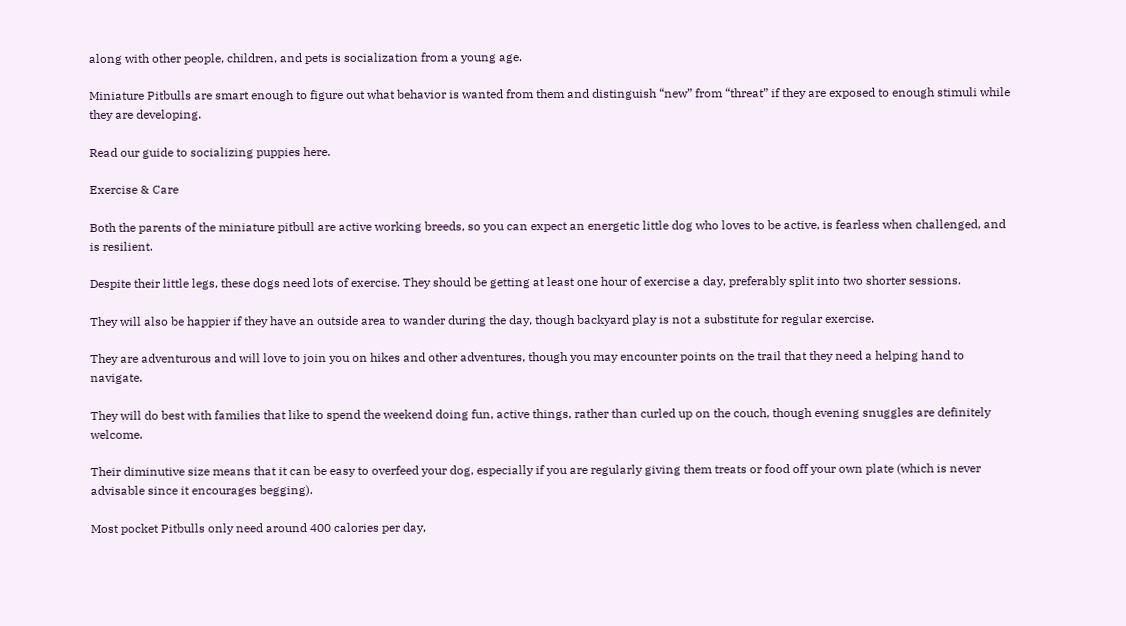along with other people, children, and pets is socialization from a young age.

Miniature Pitbulls are smart enough to figure out what behavior is wanted from them and distinguish “new” from “threat” if they are exposed to enough stimuli while they are developing.

Read our guide to socializing puppies here.

Exercise & Care

Both the parents of the miniature pitbull are active working breeds, so you can expect an energetic little dog who loves to be active, is fearless when challenged, and is resilient.

Despite their little legs, these dogs need lots of exercise. They should be getting at least one hour of exercise a day, preferably split into two shorter sessions.

They will also be happier if they have an outside area to wander during the day, though backyard play is not a substitute for regular exercise.

They are adventurous and will love to join you on hikes and other adventures, though you may encounter points on the trail that they need a helping hand to navigate.

They will do best with families that like to spend the weekend doing fun, active things, rather than curled up on the couch, though evening snuggles are definitely welcome.

Their diminutive size means that it can be easy to overfeed your dog, especially if you are regularly giving them treats or food off your own plate (which is never advisable since it encourages begging).

Most pocket Pitbulls only need around 400 calories per day,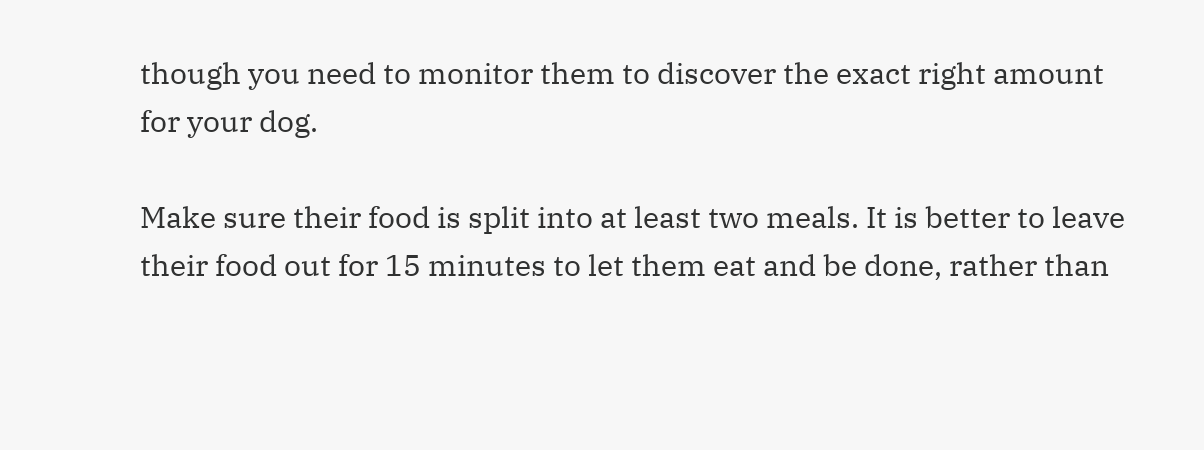though you need to monitor them to discover the exact right amount for your dog.

Make sure their food is split into at least two meals. It is better to leave their food out for 15 minutes to let them eat and be done, rather than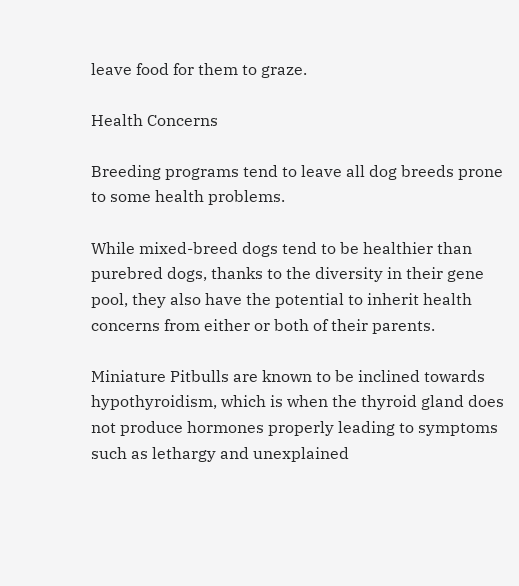leave food for them to graze.

Health Concerns

Breeding programs tend to leave all dog breeds prone to some health problems.

While mixed-breed dogs tend to be healthier than purebred dogs, thanks to the diversity in their gene pool, they also have the potential to inherit health concerns from either or both of their parents.

Miniature Pitbulls are known to be inclined towards hypothyroidism, which is when the thyroid gland does not produce hormones properly leading to symptoms such as lethargy and unexplained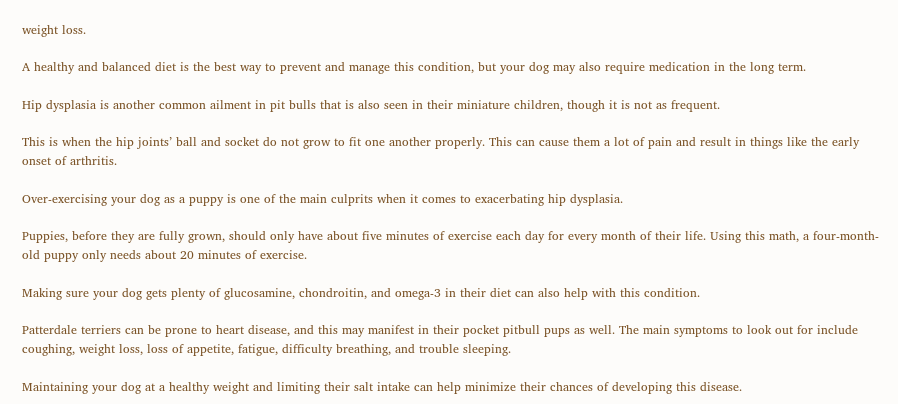weight loss.

A healthy and balanced diet is the best way to prevent and manage this condition, but your dog may also require medication in the long term.

Hip dysplasia is another common ailment in pit bulls that is also seen in their miniature children, though it is not as frequent.

This is when the hip joints’ ball and socket do not grow to fit one another properly. This can cause them a lot of pain and result in things like the early onset of arthritis.

Over-exercising your dog as a puppy is one of the main culprits when it comes to exacerbating hip dysplasia.

Puppies, before they are fully grown, should only have about five minutes of exercise each day for every month of their life. Using this math, a four-month-old puppy only needs about 20 minutes of exercise.

Making sure your dog gets plenty of glucosamine, chondroitin, and omega-3 in their diet can also help with this condition.

Patterdale terriers can be prone to heart disease, and this may manifest in their pocket pitbull pups as well. The main symptoms to look out for include coughing, weight loss, loss of appetite, fatigue, difficulty breathing, and trouble sleeping.

Maintaining your dog at a healthy weight and limiting their salt intake can help minimize their chances of developing this disease.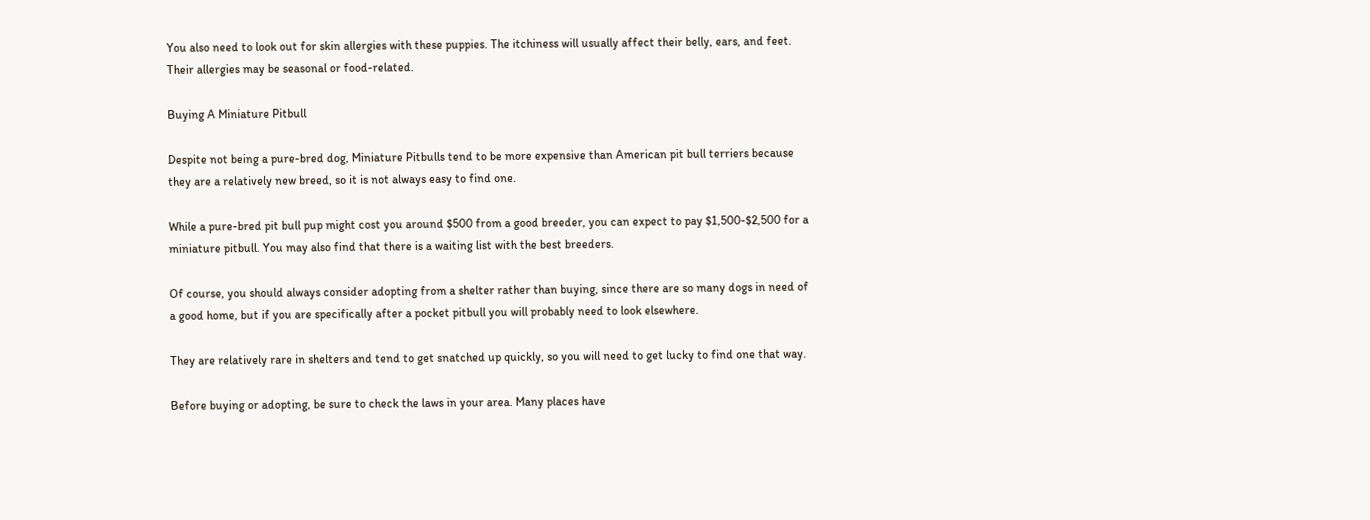You also need to look out for skin allergies with these puppies. The itchiness will usually affect their belly, ears, and feet. Their allergies may be seasonal or food-related.

Buying A Miniature Pitbull

Despite not being a pure-bred dog, Miniature Pitbulls tend to be more expensive than American pit bull terriers because they are a relatively new breed, so it is not always easy to find one.

While a pure-bred pit bull pup might cost you around $500 from a good breeder, you can expect to pay $1,500-$2,500 for a miniature pitbull. You may also find that there is a waiting list with the best breeders.

Of course, you should always consider adopting from a shelter rather than buying, since there are so many dogs in need of a good home, but if you are specifically after a pocket pitbull you will probably need to look elsewhere.

They are relatively rare in shelters and tend to get snatched up quickly, so you will need to get lucky to find one that way.

Before buying or adopting, be sure to check the laws in your area. Many places have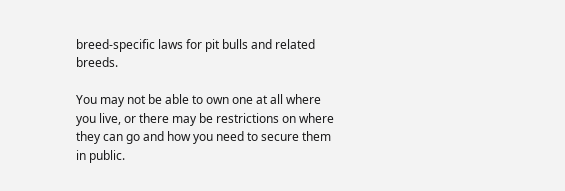breed-specific laws for pit bulls and related breeds.

You may not be able to own one at all where you live, or there may be restrictions on where they can go and how you need to secure them in public.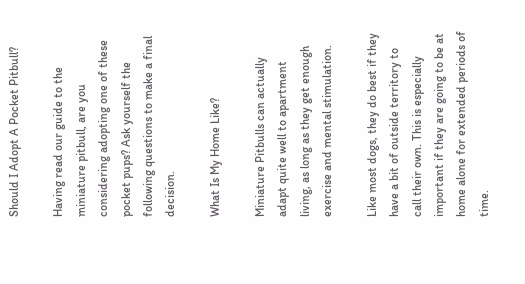Should I Adopt A Pocket Pitbull?

Having read our guide to the miniature pitbull, are you considering adopting one of these pocket pups? Ask yourself the following questions to make a final decision.

What Is My Home Like?

Miniature Pitbulls can actually adapt quite well to apartment living, as long as they get enough exercise and mental stimulation.

Like most dogs, they do best if they have a bit of outside territory to call their own. This is especially important if they are going to be at home alone for extended periods of time.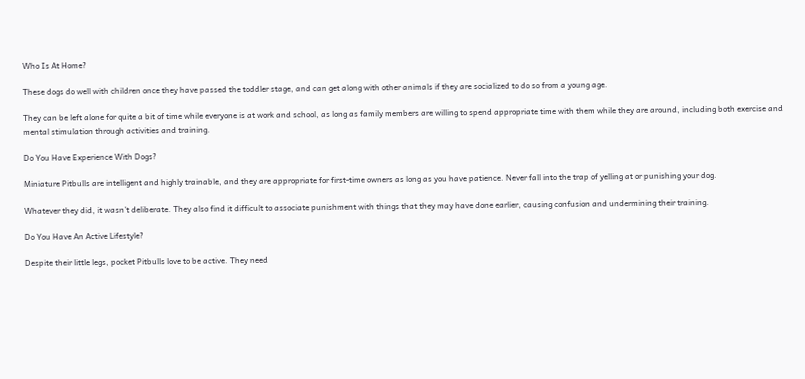Who Is At Home?

These dogs do well with children once they have passed the toddler stage, and can get along with other animals if they are socialized to do so from a young age.

They can be left alone for quite a bit of time while everyone is at work and school, as long as family members are willing to spend appropriate time with them while they are around, including both exercise and mental stimulation through activities and training.

Do You Have Experience With Dogs?

Miniature Pitbulls are intelligent and highly trainable, and they are appropriate for first-time owners as long as you have patience. Never fall into the trap of yelling at or punishing your dog.

Whatever they did, it wasn’t deliberate. They also find it difficult to associate punishment with things that they may have done earlier, causing confusion and undermining their training.

Do You Have An Active Lifestyle?

Despite their little legs, pocket Pitbulls love to be active. They need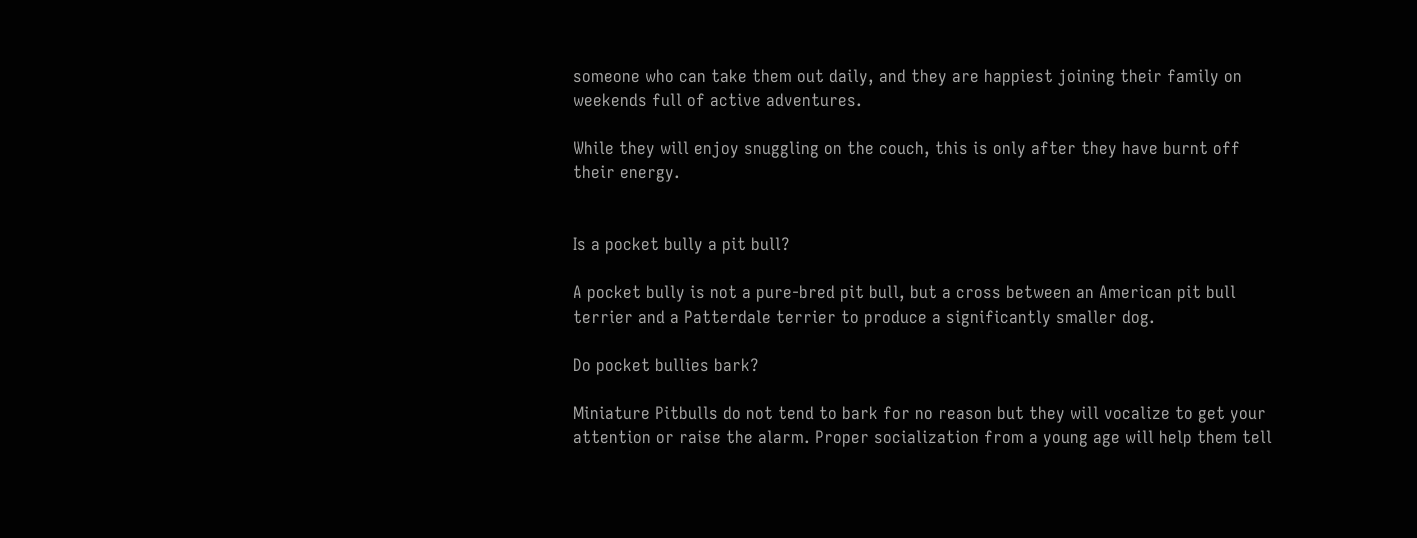someone who can take them out daily, and they are happiest joining their family on weekends full of active adventures.

While they will enjoy snuggling on the couch, this is only after they have burnt off their energy.


Is a pocket bully a pit bull?

A pocket bully is not a pure-bred pit bull, but a cross between an American pit bull terrier and a Patterdale terrier to produce a significantly smaller dog.

Do pocket bullies bark?

Miniature Pitbulls do not tend to bark for no reason but they will vocalize to get your attention or raise the alarm. Proper socialization from a young age will help them tell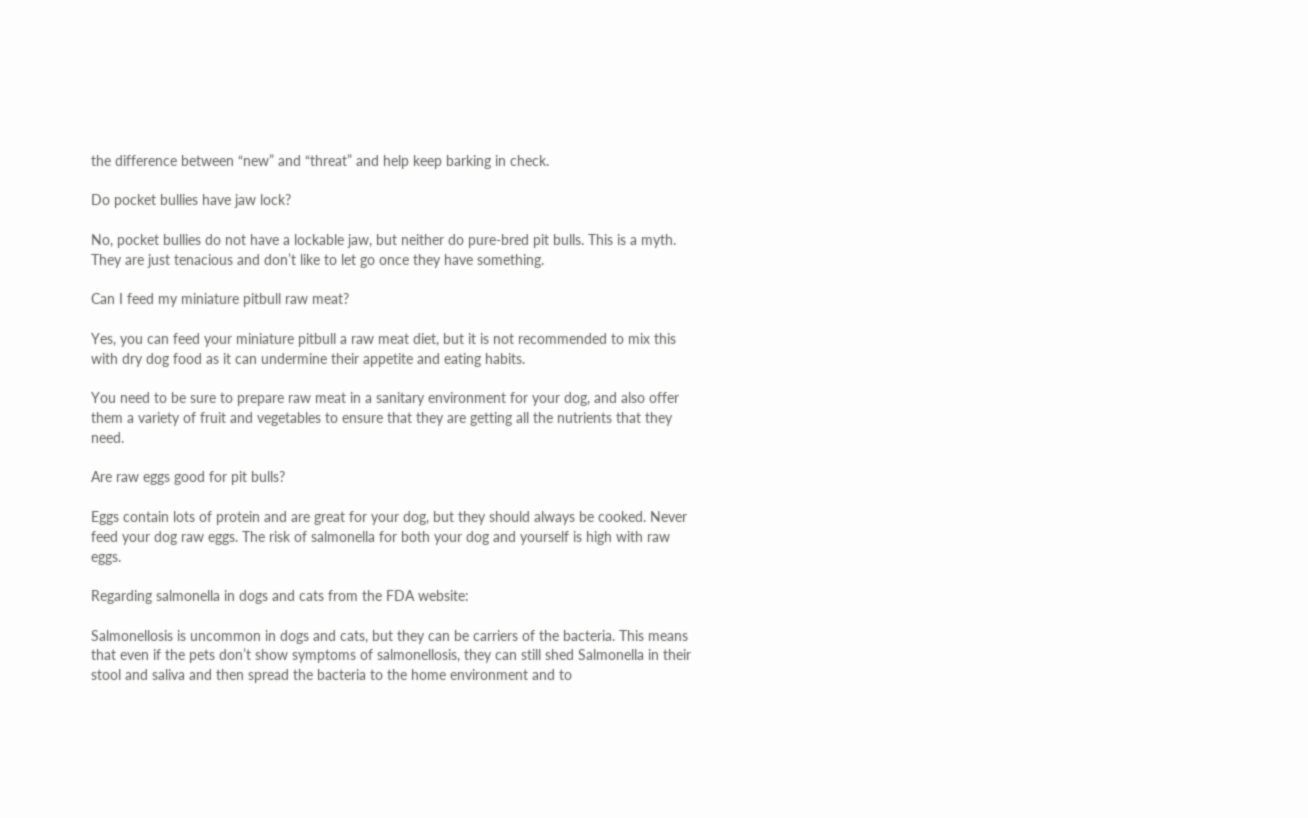the difference between “new” and “threat” and help keep barking in check.

Do pocket bullies have jaw lock?

No, pocket bullies do not have a lockable jaw, but neither do pure-bred pit bulls. This is a myth. They are just tenacious and don’t like to let go once they have something.

Can I feed my miniature pitbull raw meat?

Yes, you can feed your miniature pitbull a raw meat diet, but it is not recommended to mix this with dry dog food as it can undermine their appetite and eating habits.

You need to be sure to prepare raw meat in a sanitary environment for your dog, and also offer them a variety of fruit and vegetables to ensure that they are getting all the nutrients that they need.

Are raw eggs good for pit bulls?

Eggs contain lots of protein and are great for your dog, but they should always be cooked. Never feed your dog raw eggs. The risk of salmonella for both your dog and yourself is high with raw eggs.

Regarding salmonella in dogs and cats from the FDA website:

Salmonellosis is uncommon in dogs and cats, but they can be carriers of the bacteria. This means that even if the pets don’t show symptoms of salmonellosis, they can still shed Salmonella in their stool and saliva and then spread the bacteria to the home environment and to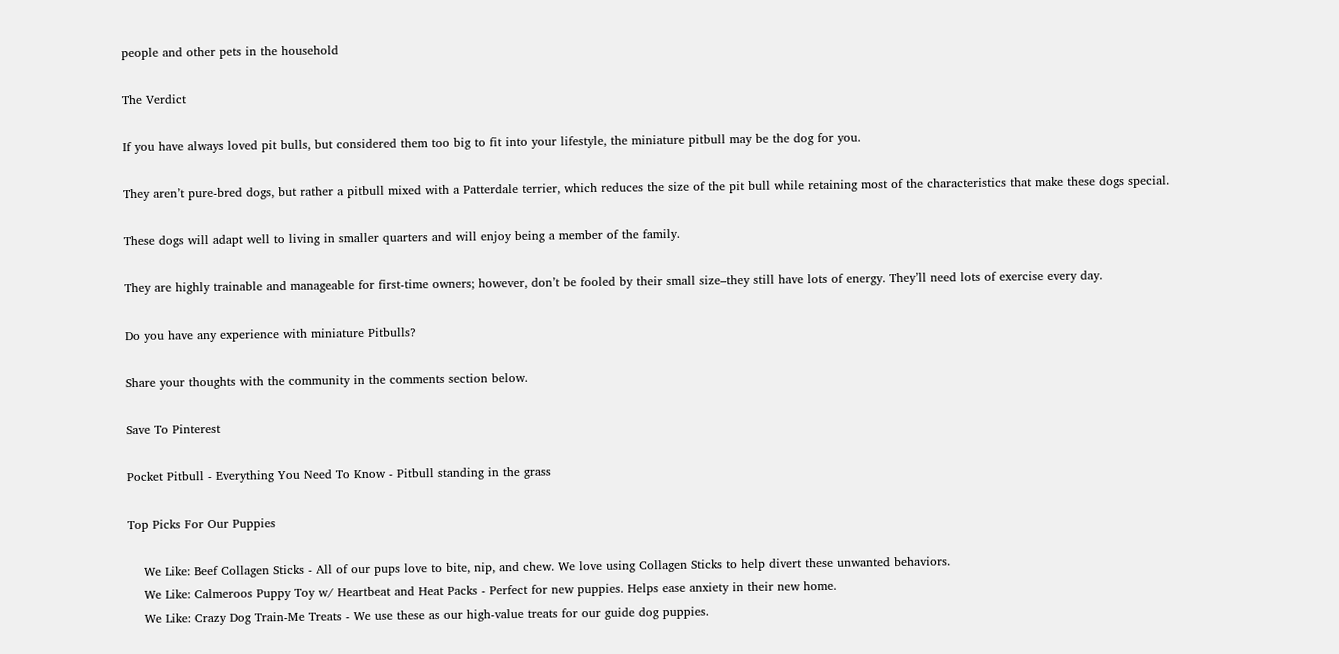people and other pets in the household

The Verdict

If you have always loved pit bulls, but considered them too big to fit into your lifestyle, the miniature pitbull may be the dog for you.

They aren’t pure-bred dogs, but rather a pitbull mixed with a Patterdale terrier, which reduces the size of the pit bull while retaining most of the characteristics that make these dogs special.

These dogs will adapt well to living in smaller quarters and will enjoy being a member of the family.

They are highly trainable and manageable for first-time owners; however, don’t be fooled by their small size–they still have lots of energy. They’ll need lots of exercise every day.

Do you have any experience with miniature Pitbulls?

Share your thoughts with the community in the comments section below.

Save To Pinterest

Pocket Pitbull - Everything You Need To Know - Pitbull standing in the grass

Top Picks For Our Puppies

    We Like: Beef Collagen Sticks - All of our pups love to bite, nip, and chew. We love using Collagen Sticks to help divert these unwanted behaviors.
    We Like: Calmeroos Puppy Toy w/ Heartbeat and Heat Packs - Perfect for new puppies. Helps ease anxiety in their new home.
    We Like: Crazy Dog Train-Me Treats - We use these as our high-value treats for our guide dog puppies.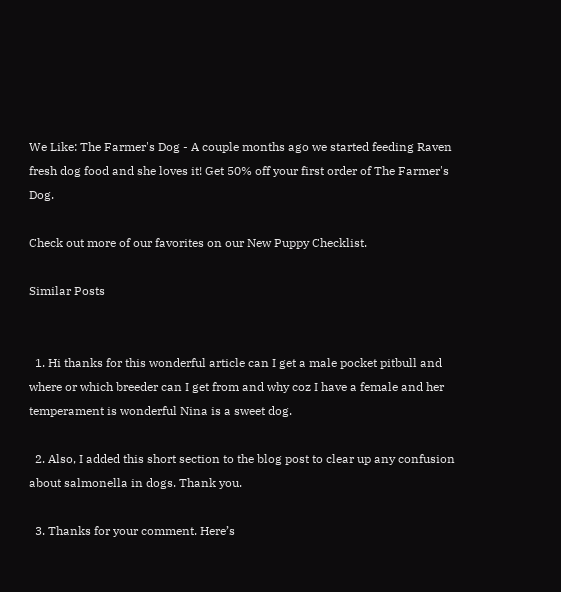We Like: The Farmer's Dog - A couple months ago we started feeding Raven fresh dog food and she loves it! Get 50% off your first order of The Farmer's Dog.

Check out more of our favorites on our New Puppy Checklist.

Similar Posts


  1. Hi thanks for this wonderful article can I get a male pocket pitbull and where or which breeder can I get from and why coz I have a female and her temperament is wonderful Nina is a sweet dog.

  2. Also, I added this short section to the blog post to clear up any confusion about salmonella in dogs. Thank you.

  3. Thanks for your comment. Here’s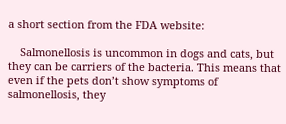a short section from the FDA website:

    Salmonellosis is uncommon in dogs and cats, but they can be carriers of the bacteria. This means that even if the pets don’t show symptoms of salmonellosis, they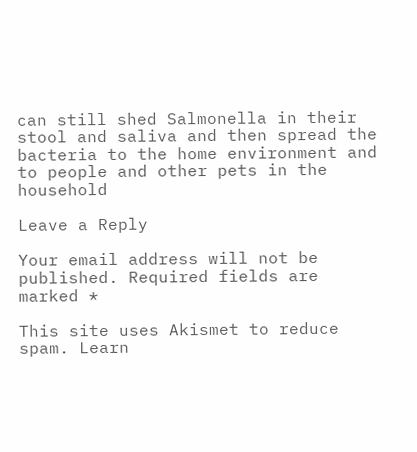can still shed Salmonella in their stool and saliva and then spread the bacteria to the home environment and to people and other pets in the household

Leave a Reply

Your email address will not be published. Required fields are marked *

This site uses Akismet to reduce spam. Learn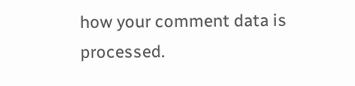how your comment data is processed.